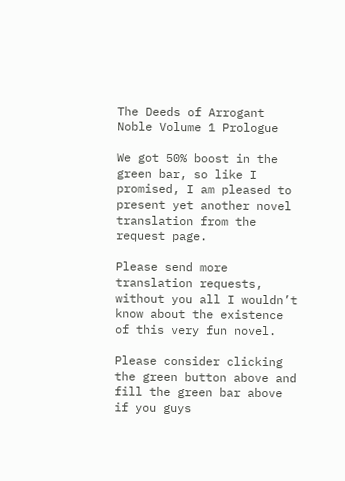The Deeds of Arrogant Noble Volume 1 Prologue

We got 50% boost in the green bar, so like I promised, I am pleased to present yet another novel translation from the request page.

Please send more translation requests, without you all I wouldn’t know about the existence of this very fun novel.

Please consider clicking the green button above and fill the green bar above if you guys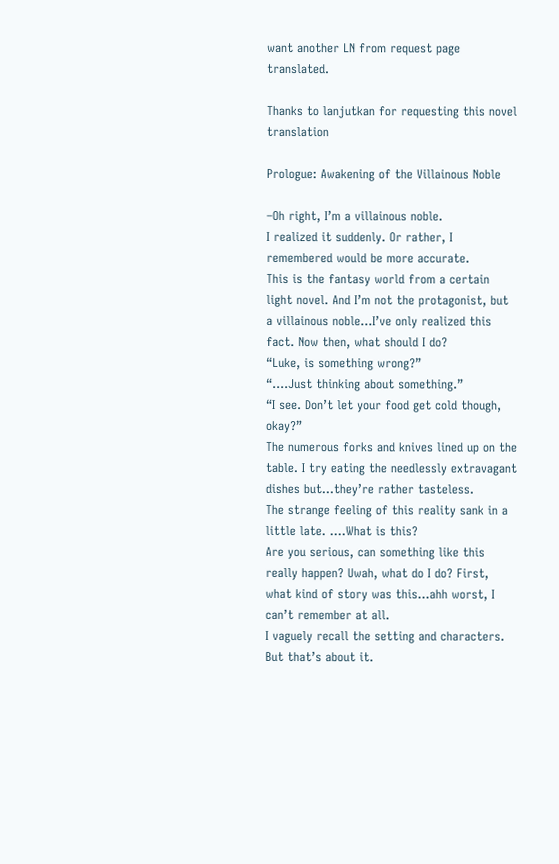want another LN from request page translated.

Thanks to lanjutkan for requesting this novel translation

Prologue: Awakening of the Villainous Noble

–Oh right, I’m a villainous noble.
I realized it suddenly. Or rather, I remembered would be more accurate.
This is the fantasy world from a certain light novel. And I’m not the protagonist, but a villainous noble…I’ve only realized this fact. Now then, what should I do?
“Luke, is something wrong?”
“….Just thinking about something.”
“I see. Don’t let your food get cold though, okay?”
The numerous forks and knives lined up on the table. I try eating the needlessly extravagant dishes but…they’re rather tasteless.
The strange feeling of this reality sank in a little late. ….What is this?
Are you serious, can something like this really happen? Uwah, what do I do? First, what kind of story was this…ahh worst, I can’t remember at all.
I vaguely recall the setting and characters. But that’s about it.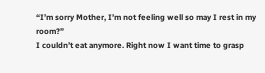“I’m sorry Mother, I’m not feeling well so may I rest in my room?”
I couldn’t eat anymore. Right now I want time to grasp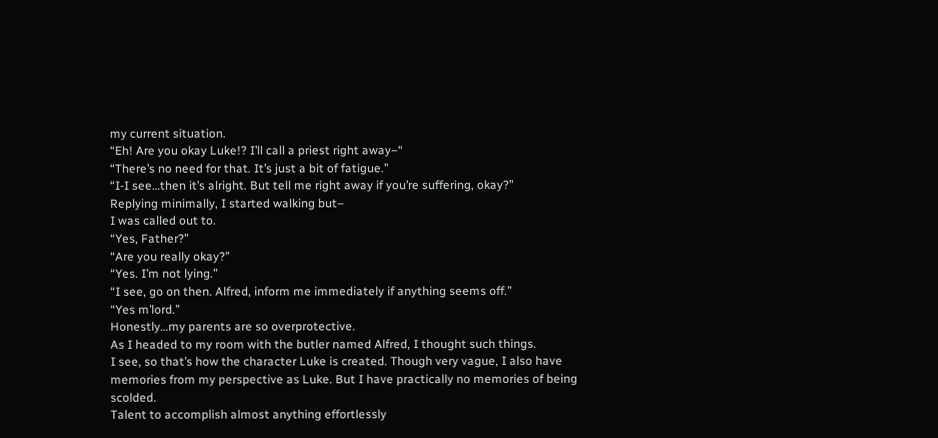my current situation.
“Eh! Are you okay Luke!? I’ll call a priest right away–“
“There’s no need for that. It’s just a bit of fatigue.”
“I-I see…then it’s alright. But tell me right away if you’re suffering, okay?”
Replying minimally, I started walking but–
I was called out to.
“Yes, Father?”
“Are you really okay?”
“Yes. I’m not lying.”
“I see, go on then. Alfred, inform me immediately if anything seems off.”
“Yes m’lord.”
Honestly…my parents are so overprotective.
As I headed to my room with the butler named Alfred, I thought such things.
I see, so that’s how the character Luke is created. Though very vague, I also have memories from my perspective as Luke. But I have practically no memories of being scolded.
Talent to accomplish almost anything effortlessly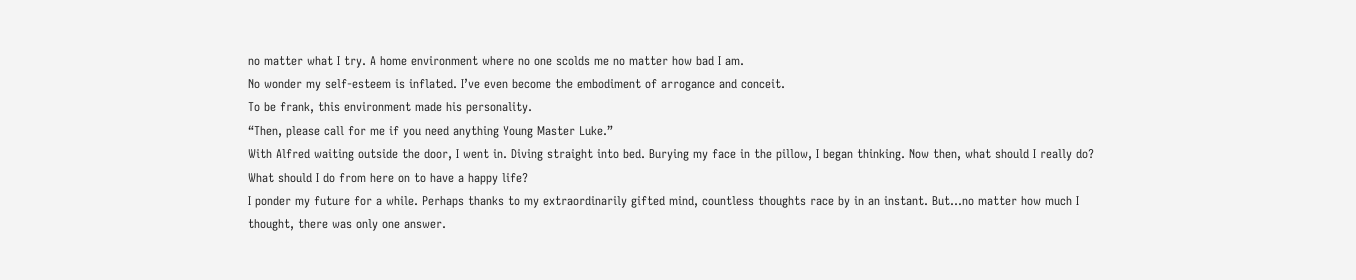no matter what I try. A home environment where no one scolds me no matter how bad I am.
No wonder my self-esteem is inflated. I’ve even become the embodiment of arrogance and conceit.
To be frank, this environment made his personality.
“Then, please call for me if you need anything Young Master Luke.”
With Alfred waiting outside the door, I went in. Diving straight into bed. Burying my face in the pillow, I began thinking. Now then, what should I really do? What should I do from here on to have a happy life?
I ponder my future for a while. Perhaps thanks to my extraordinarily gifted mind, countless thoughts race by in an instant. But…no matter how much I thought, there was only one answer.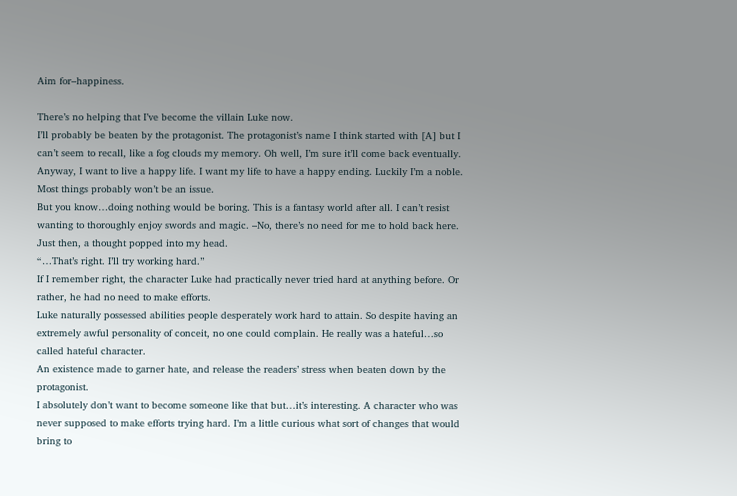Aim for–happiness.

There’s no helping that I’ve become the villain Luke now.
I’ll probably be beaten by the protagonist. The protagonist’s name I think started with [A] but I can’t seem to recall, like a fog clouds my memory. Oh well, I’m sure it’ll come back eventually.
Anyway, I want to live a happy life. I want my life to have a happy ending. Luckily I’m a noble. Most things probably won’t be an issue.
But you know…doing nothing would be boring. This is a fantasy world after all. I can’t resist wanting to thoroughly enjoy swords and magic. –No, there’s no need for me to hold back here.
Just then, a thought popped into my head.
“…That’s right. I’ll try working hard.”
If I remember right, the character Luke had practically never tried hard at anything before. Or rather, he had no need to make efforts.
Luke naturally possessed abilities people desperately work hard to attain. So despite having an extremely awful personality of conceit, no one could complain. He really was a hateful…so called hateful character.
An existence made to garner hate, and release the readers’ stress when beaten down by the protagonist.
I absolutely don’t want to become someone like that but…it’s interesting. A character who was never supposed to make efforts trying hard. I’m a little curious what sort of changes that would bring to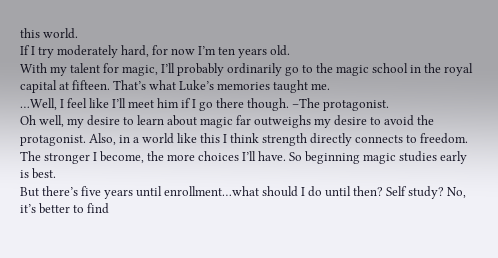this world.
If I try moderately hard, for now I’m ten years old.
With my talent for magic, I’ll probably ordinarily go to the magic school in the royal capital at fifteen. That’s what Luke’s memories taught me.
…Well, I feel like I’ll meet him if I go there though. –The protagonist.
Oh well, my desire to learn about magic far outweighs my desire to avoid the protagonist. Also, in a world like this I think strength directly connects to freedom. The stronger I become, the more choices I’ll have. So beginning magic studies early is best.
But there’s five years until enrollment…what should I do until then? Self study? No, it’s better to find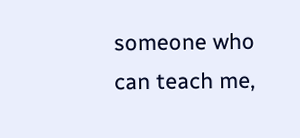someone who can teach me,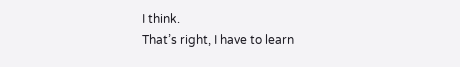I think.
That’s right, I have to learn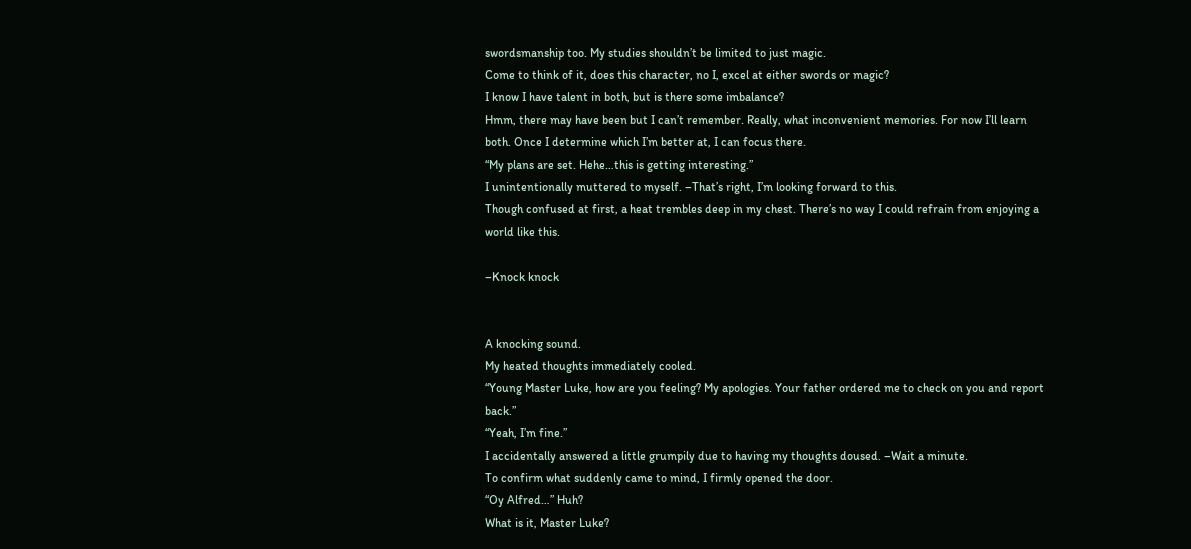swordsmanship too. My studies shouldn’t be limited to just magic.
Come to think of it, does this character, no I, excel at either swords or magic?
I know I have talent in both, but is there some imbalance?
Hmm, there may have been but I can’t remember. Really, what inconvenient memories. For now I’ll learn both. Once I determine which I’m better at, I can focus there.
“My plans are set. Hehe…this is getting interesting.”
I unintentionally muttered to myself. –That’s right, I’m looking forward to this.
Though confused at first, a heat trembles deep in my chest. There’s no way I could refrain from enjoying a world like this.

–Knock knock


A knocking sound.
My heated thoughts immediately cooled.
“Young Master Luke, how are you feeling? My apologies. Your father ordered me to check on you and report back.”
“Yeah, I’m fine.”
I accidentally answered a little grumpily due to having my thoughts doused. –Wait a minute.
To confirm what suddenly came to mind, I firmly opened the door.
“Oy Alfred…” Huh?
What is it, Master Luke?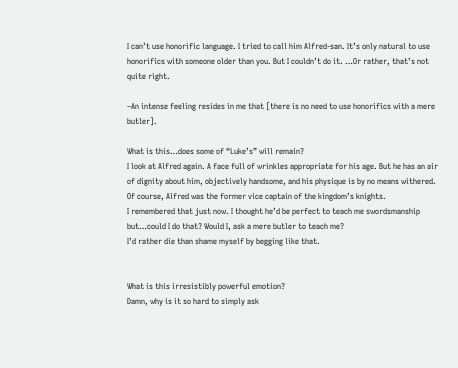I can’t use honorific language. I tried to call him Alfred-san. It’s only natural to use honorifics with someone older than you. But I couldn’t do it. …Or rather, that’s not quite right.

–An intense feeling resides in me that [there is no need to use honorifics with a mere butler].

What is this…does some of “Luke’s” will remain?
I look at Alfred again. A face full of wrinkles appropriate for his age. But he has an air of dignity about him, objectively handsome, and his physique is by no means withered.
Of course, Alfred was the former vice captain of the kingdom’s knights.
I remembered that just now. I thought he’d be perfect to teach me swordsmanship but…could I do that? Would I, ask a mere butler to teach me?
I’d rather die than shame myself by begging like that.


What is this irresistibly powerful emotion?
Damn, why is it so hard to simply ask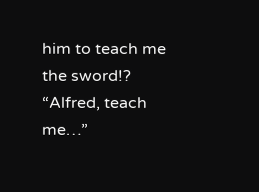him to teach me the sword!?
“Alfred, teach me…”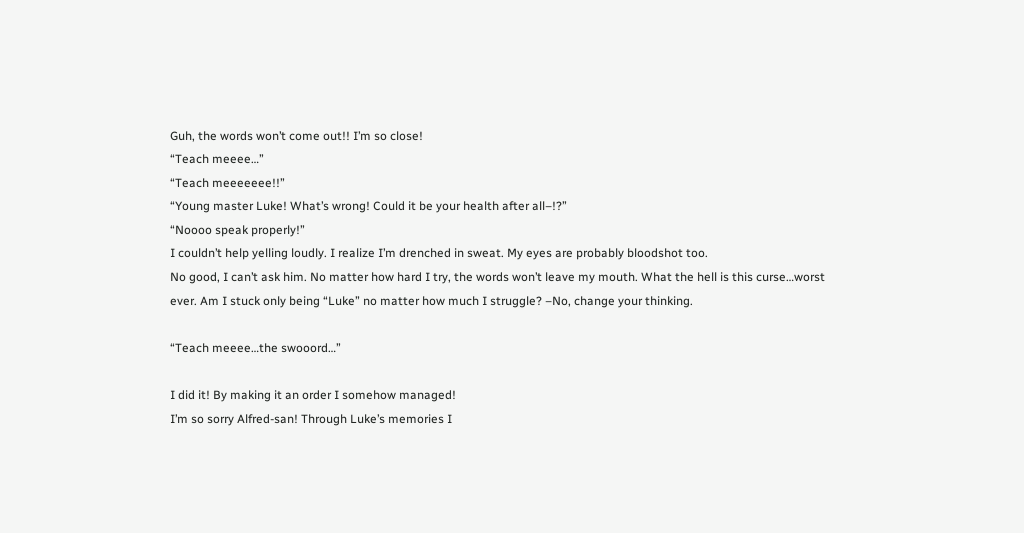Guh, the words won’t come out!! I’m so close!
“Teach meeee…”
“Teach meeeeeee!!”
“Young master Luke! What’s wrong! Could it be your health after all–!?”
“Noooo speak properly!”
I couldn’t help yelling loudly. I realize I’m drenched in sweat. My eyes are probably bloodshot too.
No good, I can’t ask him. No matter how hard I try, the words won’t leave my mouth. What the hell is this curse…worst ever. Am I stuck only being “Luke” no matter how much I struggle? –No, change your thinking.

“Teach meeee…the swooord…”

I did it! By making it an order I somehow managed!
I’m so sorry Alfred-san! Through Luke’s memories I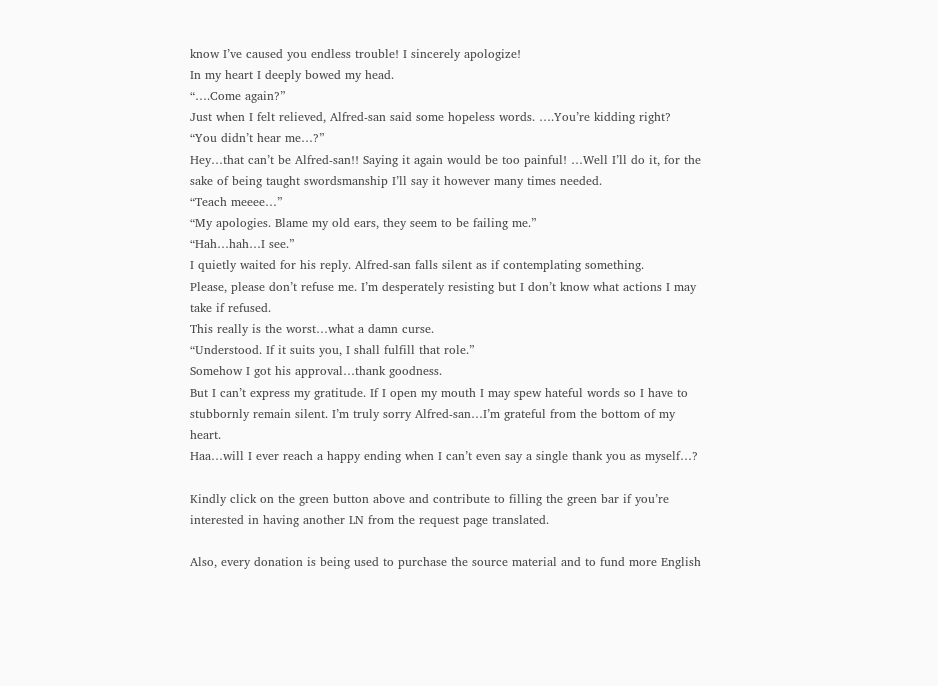know I’ve caused you endless trouble! I sincerely apologize!
In my heart I deeply bowed my head.
“….Come again?”
Just when I felt relieved, Alfred-san said some hopeless words. ….You’re kidding right?
“You didn’t hear me…?”
Hey…that can’t be Alfred-san!! Saying it again would be too painful! …Well I’ll do it, for the sake of being taught swordsmanship I’ll say it however many times needed.
“Teach meeee…”
“My apologies. Blame my old ears, they seem to be failing me.”
“Hah…hah…I see.”
I quietly waited for his reply. Alfred-san falls silent as if contemplating something.
Please, please don’t refuse me. I’m desperately resisting but I don’t know what actions I may take if refused.
This really is the worst…what a damn curse.
“Understood. If it suits you, I shall fulfill that role.”
Somehow I got his approval…thank goodness.
But I can’t express my gratitude. If I open my mouth I may spew hateful words so I have to stubbornly remain silent. I’m truly sorry Alfred-san…I’m grateful from the bottom of my heart.
Haa…will I ever reach a happy ending when I can’t even say a single thank you as myself…?

Kindly click on the green button above and contribute to filling the green bar if you’re interested in having another LN from the request page translated.

Also, every donation is being used to purchase the source material and to fund more English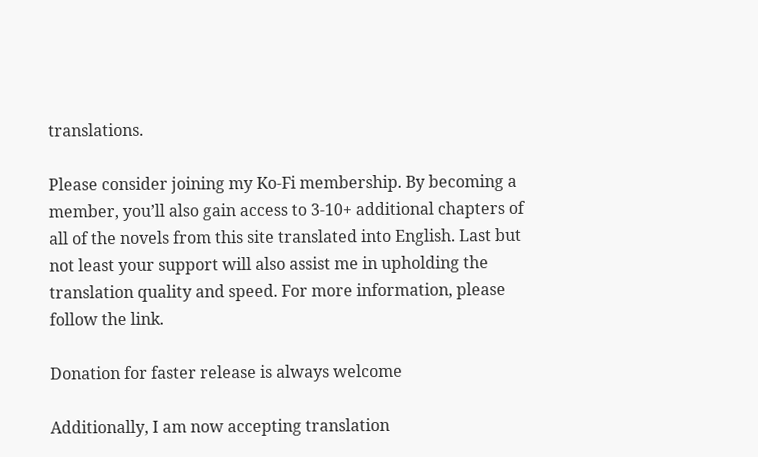translations.

Please consider joining my Ko-Fi membership. By becoming a member, you’ll also gain access to 3-10+ additional chapters of all of the novels from this site translated into English. Last but not least your support will also assist me in upholding the translation quality and speed. For more information, please follow the link.

Donation for faster release is always welcome

Additionally, I am now accepting translation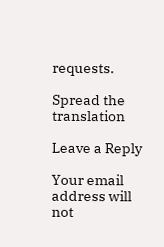requests.

Spread the translation

Leave a Reply

Your email address will not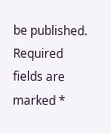be published. Required fields are marked *